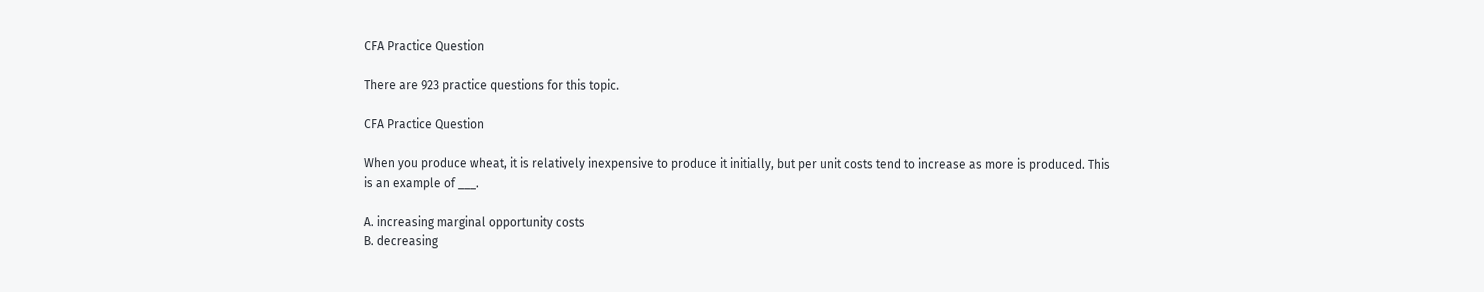CFA Practice Question

There are 923 practice questions for this topic.

CFA Practice Question

When you produce wheat, it is relatively inexpensive to produce it initially, but per unit costs tend to increase as more is produced. This is an example of ___.

A. increasing marginal opportunity costs
B. decreasing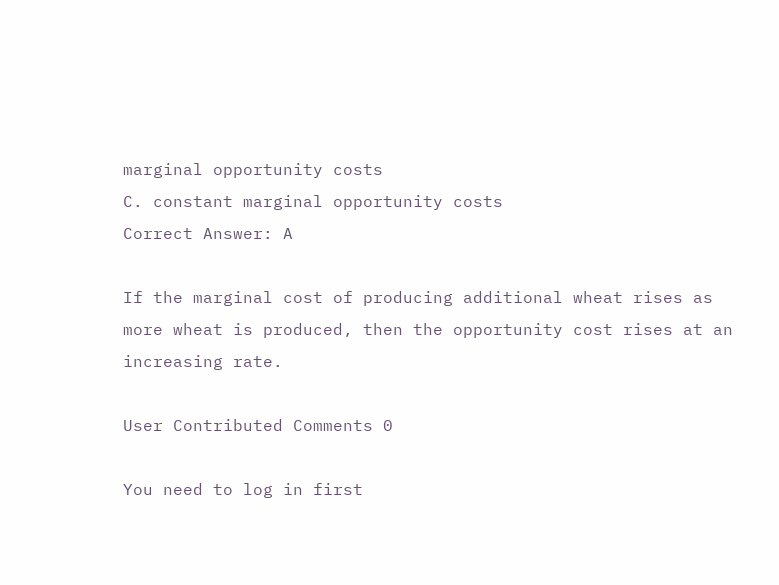marginal opportunity costs
C. constant marginal opportunity costs
Correct Answer: A

If the marginal cost of producing additional wheat rises as more wheat is produced, then the opportunity cost rises at an increasing rate.

User Contributed Comments 0

You need to log in first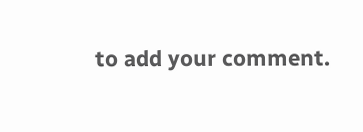to add your comment.